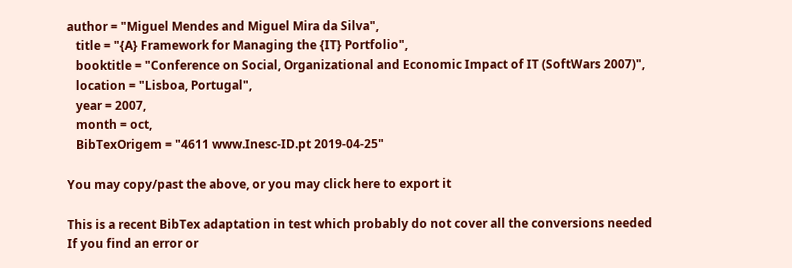author = "Miguel Mendes and Miguel Mira da Silva",
   title = "{A} Framework for Managing the {IT} Portfolio",
   booktitle = "Conference on Social, Organizational and Economic Impact of IT (SoftWars 2007)",
   location = "Lisboa, Portugal",
   year = 2007,
   month = oct,
   BibTexOrigem = "4611 www.Inesc-ID.pt 2019-04-25"

You may copy/past the above, or you may click here to export it

This is a recent BibTex adaptation in test which probably do not cover all the conversions needed
If you find an error or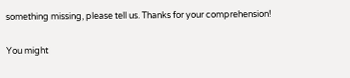something missing, please tell us. Thanks for your comprehension!

You might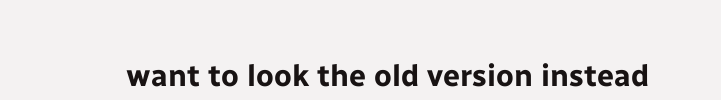want to look the old version instead